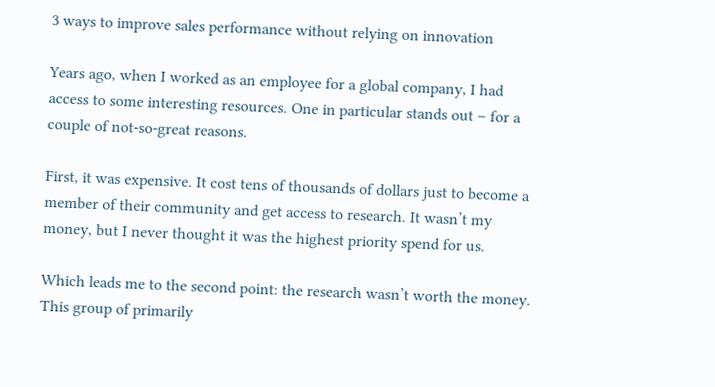3 ways to improve sales performance without relying on innovation

Years ago, when I worked as an employee for a global company, I had access to some interesting resources. One in particular stands out – for a couple of not-so-great reasons.

First, it was expensive. It cost tens of thousands of dollars just to become a member of their community and get access to research. It wasn’t my money, but I never thought it was the highest priority spend for us.

Which leads me to the second point: the research wasn’t worth the money. This group of primarily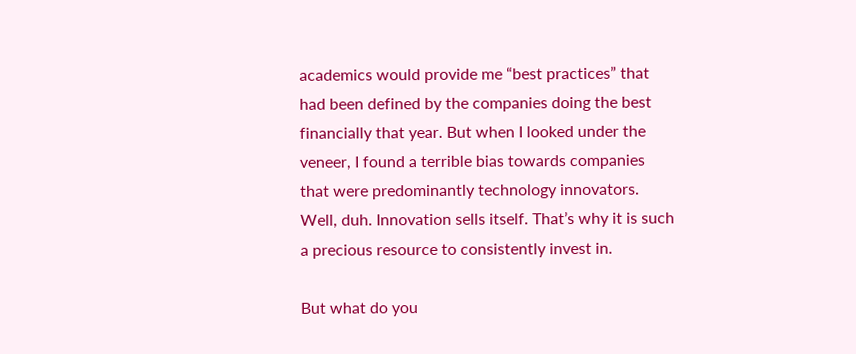academics would provide me “best practices” that had been defined by the companies doing the best financially that year. But when I looked under the veneer, I found a terrible bias towards companies that were predominantly technology innovators. Well, duh. Innovation sells itself. That’s why it is such a precious resource to consistently invest in.

But what do you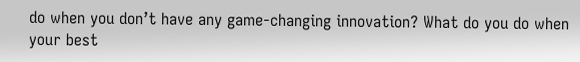do when you don’t have any game-changing innovation? What do you do when your best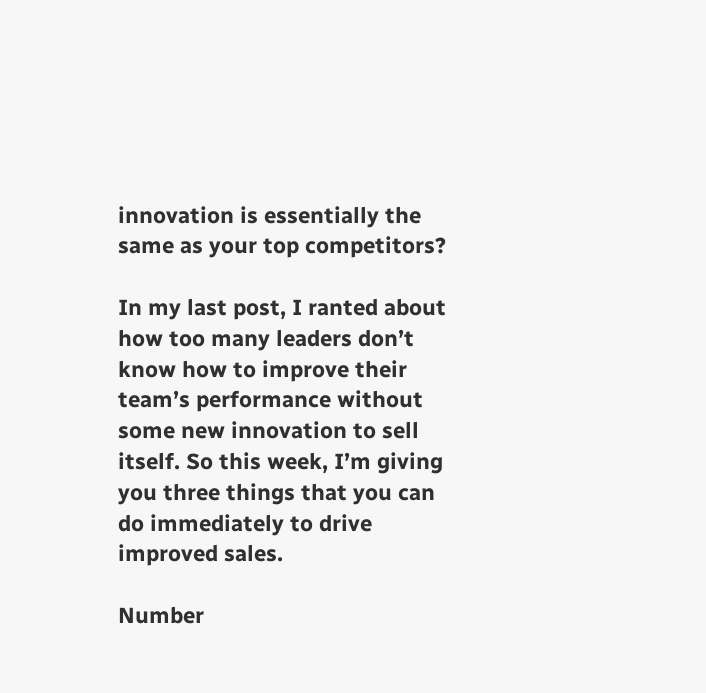innovation is essentially the same as your top competitors?

In my last post, I ranted about how too many leaders don’t know how to improve their team’s performance without some new innovation to sell itself. So this week, I’m giving you three things that you can do immediately to drive improved sales.

Number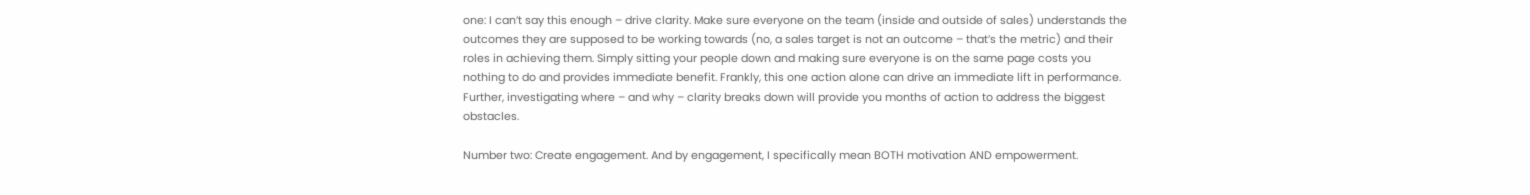one: I can’t say this enough – drive clarity. Make sure everyone on the team (inside and outside of sales) understands the outcomes they are supposed to be working towards (no, a sales target is not an outcome – that’s the metric) and their roles in achieving them. Simply sitting your people down and making sure everyone is on the same page costs you nothing to do and provides immediate benefit. Frankly, this one action alone can drive an immediate lift in performance. Further, investigating where – and why – clarity breaks down will provide you months of action to address the biggest obstacles.

Number two: Create engagement. And by engagement, I specifically mean BOTH motivation AND empowerment.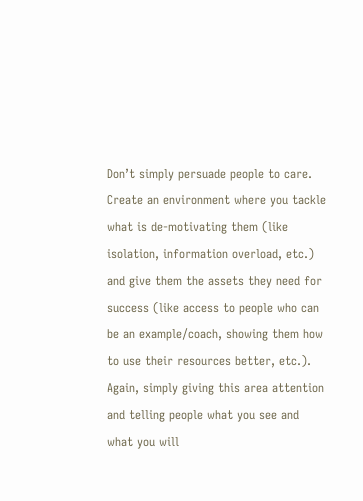Don’t simply persuade people to care. Create an environment where you tackle what is de-motivating them (like isolation, information overload, etc.) and give them the assets they need for success (like access to people who can be an example/coach, showing them how to use their resources better, etc.). Again, simply giving this area attention and telling people what you see and what you will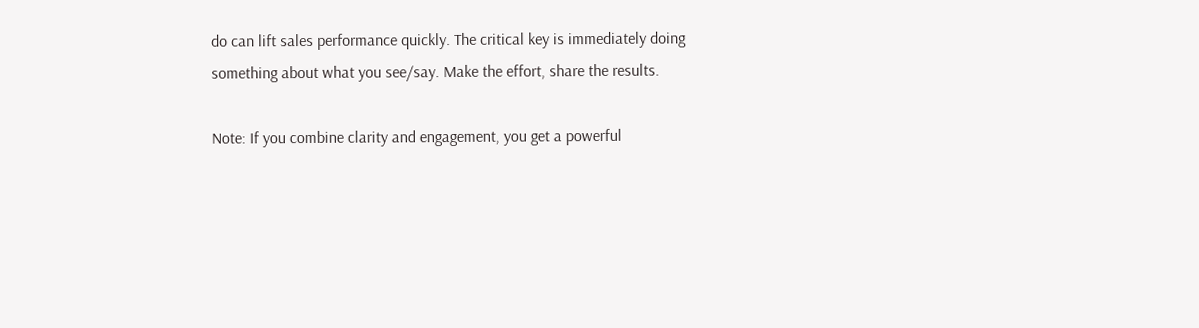do can lift sales performance quickly. The critical key is immediately doing something about what you see/say. Make the effort, share the results.

Note: If you combine clarity and engagement, you get a powerful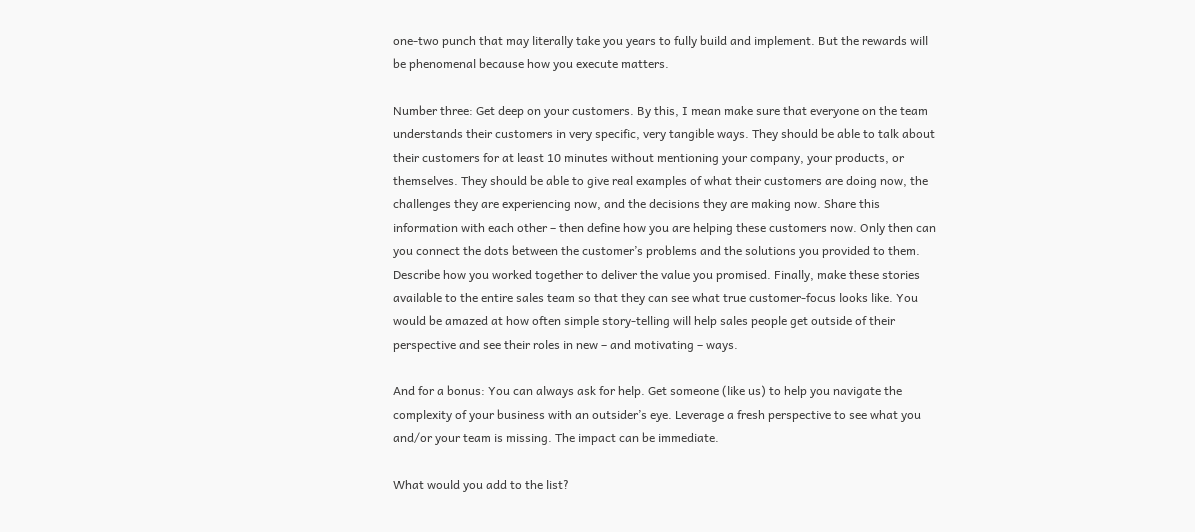one-two punch that may literally take you years to fully build and implement. But the rewards will be phenomenal because how you execute matters.

Number three: Get deep on your customers. By this, I mean make sure that everyone on the team understands their customers in very specific, very tangible ways. They should be able to talk about their customers for at least 10 minutes without mentioning your company, your products, or themselves. They should be able to give real examples of what their customers are doing now, the challenges they are experiencing now, and the decisions they are making now. Share this information with each other – then define how you are helping these customers now. Only then can you connect the dots between the customer’s problems and the solutions you provided to them. Describe how you worked together to deliver the value you promised. Finally, make these stories available to the entire sales team so that they can see what true customer-focus looks like. You would be amazed at how often simple story-telling will help sales people get outside of their perspective and see their roles in new – and motivating – ways.

And for a bonus: You can always ask for help. Get someone (like us) to help you navigate the complexity of your business with an outsider’s eye. Leverage a fresh perspective to see what you and/or your team is missing. The impact can be immediate.

What would you add to the list?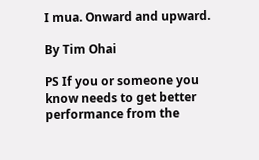I mua. Onward and upward.

By Tim Ohai

PS If you or someone you know needs to get better performance from the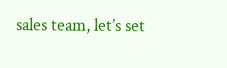sales team, let’s set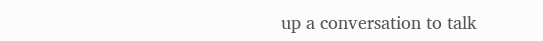up a conversation to talk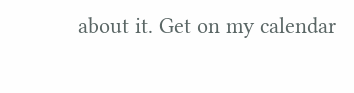about it. Get on my calendar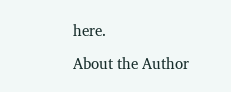here.

About the Author